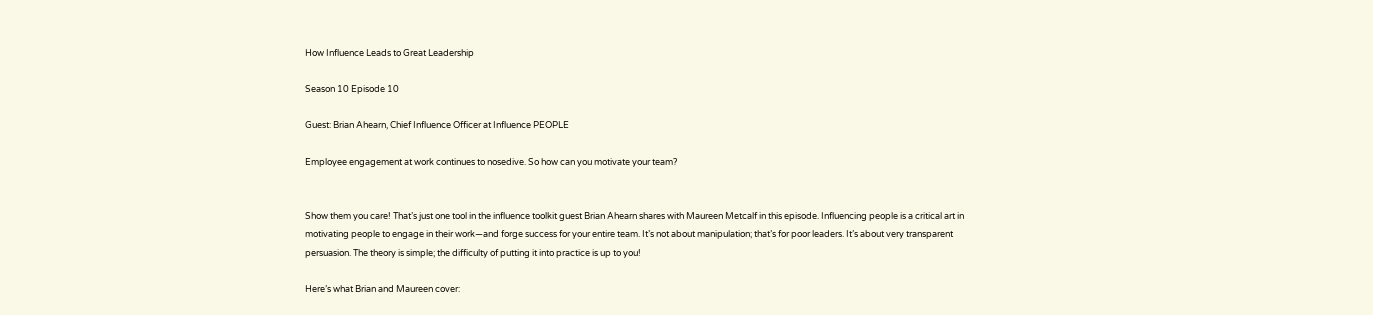How Influence Leads to Great Leadership

Season 10 Episode 10

Guest: Brian Ahearn, Chief Influence Officer at Influence PEOPLE

Employee engagement at work continues to nosedive. So how can you motivate your team?


Show them you care! That’s just one tool in the influence toolkit guest Brian Ahearn shares with Maureen Metcalf in this episode. Influencing people is a critical art in motivating people to engage in their work—and forge success for your entire team. It’s not about manipulation; that’s for poor leaders. It’s about very transparent persuasion. The theory is simple; the difficulty of putting it into practice is up to you!

Here’s what Brian and Maureen cover: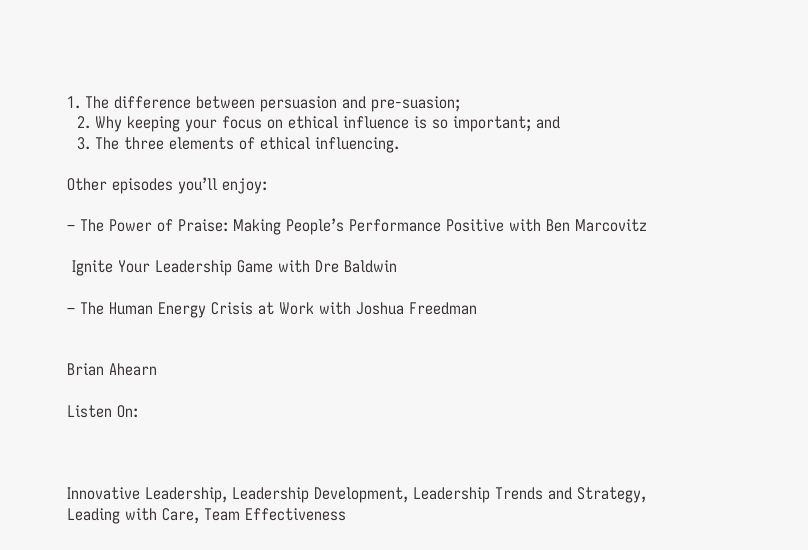1. The difference between persuasion and pre-suasion;
  2. Why keeping your focus on ethical influence is so important; and
  3. The three elements of ethical influencing.

Other episodes you’ll enjoy:

– The Power of Praise: Making People’s Performance Positive with Ben Marcovitz

 Ignite Your Leadership Game with Dre Baldwin

– The Human Energy Crisis at Work with Joshua Freedman


Brian Ahearn

Listen On:



Innovative Leadership, Leadership Development, Leadership Trends and Strategy, Leading with Care, Team Effectiveness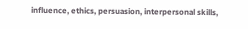influence, ethics, persuasion, interpersonal skills,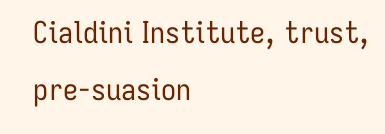Cialdini Institute, trust, pre-suasion